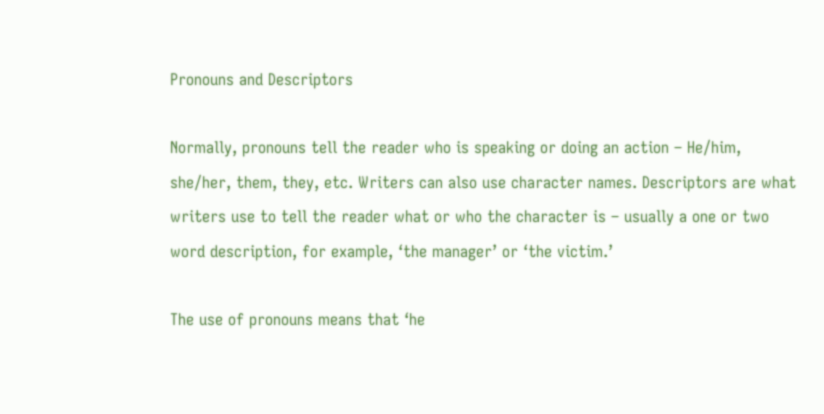Pronouns and Descriptors

Normally, pronouns tell the reader who is speaking or doing an action – He/him, she/her, them, they, etc. Writers can also use character names. Descriptors are what writers use to tell the reader what or who the character is – usually a one or two word description, for example, ‘the manager’ or ‘the victim.’

The use of pronouns means that ‘he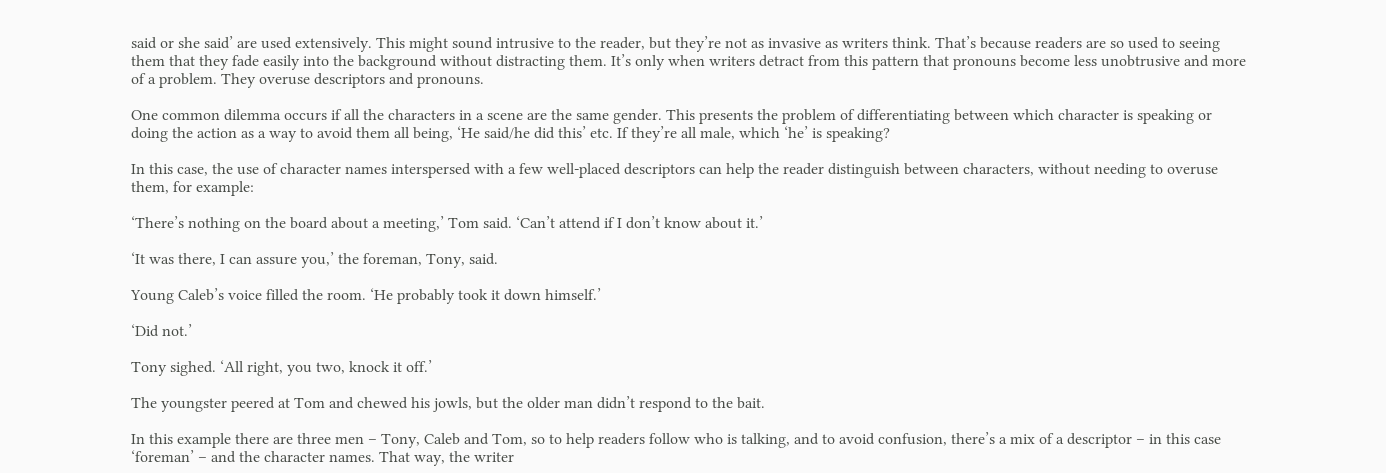said or she said’ are used extensively. This might sound intrusive to the reader, but they’re not as invasive as writers think. That’s because readers are so used to seeing them that they fade easily into the background without distracting them. It’s only when writers detract from this pattern that pronouns become less unobtrusive and more of a problem. They overuse descriptors and pronouns.

One common dilemma occurs if all the characters in a scene are the same gender. This presents the problem of differentiating between which character is speaking or doing the action as a way to avoid them all being, ‘He said/he did this’ etc. If they’re all male, which ‘he’ is speaking?

In this case, the use of character names interspersed with a few well-placed descriptors can help the reader distinguish between characters, without needing to overuse them, for example:

‘There’s nothing on the board about a meeting,’ Tom said. ‘Can’t attend if I don’t know about it.’

‘It was there, I can assure you,’ the foreman, Tony, said.

Young Caleb’s voice filled the room. ‘He probably took it down himself.’

‘Did not.’

Tony sighed. ‘All right, you two, knock it off.’

The youngster peered at Tom and chewed his jowls, but the older man didn’t respond to the bait.

In this example there are three men – Tony, Caleb and Tom, so to help readers follow who is talking, and to avoid confusion, there’s a mix of a descriptor – in this case ‘foreman’ – and the character names. That way, the writer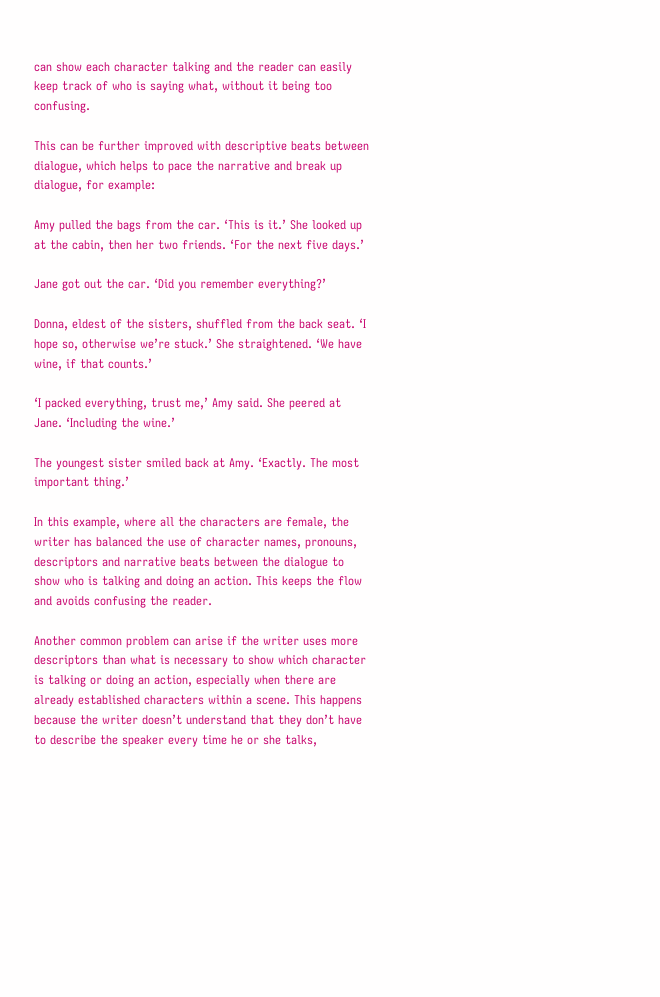can show each character talking and the reader can easily keep track of who is saying what, without it being too confusing.

This can be further improved with descriptive beats between dialogue, which helps to pace the narrative and break up dialogue, for example:

Amy pulled the bags from the car. ‘This is it.’ She looked up at the cabin, then her two friends. ‘For the next five days.’

Jane got out the car. ‘Did you remember everything?’

Donna, eldest of the sisters, shuffled from the back seat. ‘I hope so, otherwise we’re stuck.’ She straightened. ‘We have wine, if that counts.’

‘I packed everything, trust me,’ Amy said. She peered at Jane. ‘Including the wine.’

The youngest sister smiled back at Amy. ‘Exactly. The most important thing.’

In this example, where all the characters are female, the writer has balanced the use of character names, pronouns, descriptors and narrative beats between the dialogue to show who is talking and doing an action. This keeps the flow and avoids confusing the reader.

Another common problem can arise if the writer uses more descriptors than what is necessary to show which character is talking or doing an action, especially when there are already established characters within a scene. This happens because the writer doesn’t understand that they don’t have to describe the speaker every time he or she talks,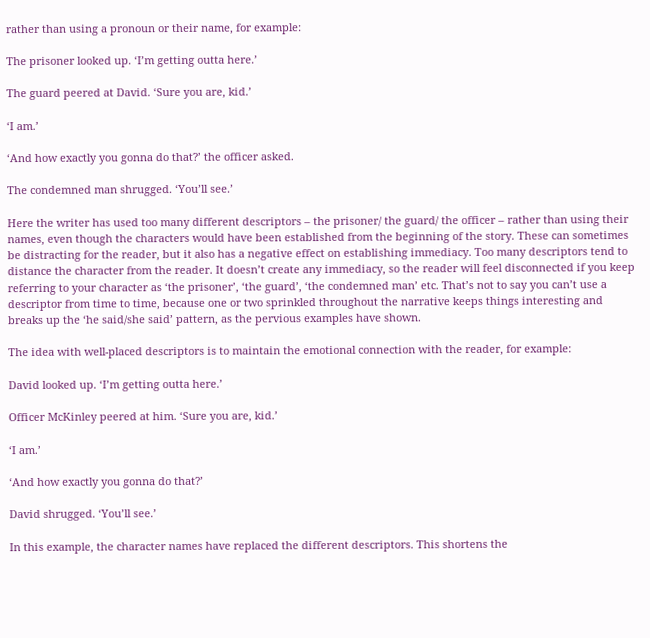rather than using a pronoun or their name, for example:

The prisoner looked up. ‘I’m getting outta here.’

The guard peered at David. ‘Sure you are, kid.’

‘I am.’

‘And how exactly you gonna do that?’ the officer asked.

The condemned man shrugged. ‘You’ll see.’

Here the writer has used too many different descriptors – the prisoner/ the guard/ the officer – rather than using their names, even though the characters would have been established from the beginning of the story. These can sometimes be distracting for the reader, but it also has a negative effect on establishing immediacy. Too many descriptors tend to distance the character from the reader. It doesn’t create any immediacy, so the reader will feel disconnected if you keep referring to your character as ‘the prisoner’, ‘the guard’, ‘the condemned man’ etc. That’s not to say you can’t use a descriptor from time to time, because one or two sprinkled throughout the narrative keeps things interesting and breaks up the ‘he said/she said’ pattern, as the pervious examples have shown.

The idea with well-placed descriptors is to maintain the emotional connection with the reader, for example:

David looked up. ‘I’m getting outta here.’

Officer McKinley peered at him. ‘Sure you are, kid.’

‘I am.’

‘And how exactly you gonna do that?’

David shrugged. ‘You’ll see.’

In this example, the character names have replaced the different descriptors. This shortens the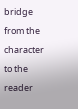bridge from the character to the reader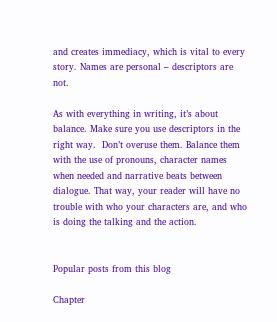and creates immediacy, which is vital to every story. Names are personal – descriptors are not.

As with everything in writing, it’s about balance. Make sure you use descriptors in the right way.  Don’t overuse them. Balance them with the use of pronouns, character names when needed and narrative beats between dialogue. That way, your reader will have no trouble with who your characters are, and who is doing the talking and the action.


Popular posts from this blog

Chapter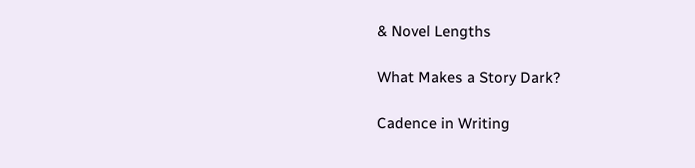& Novel Lengths

What Makes a Story Dark?

Cadence in Writing